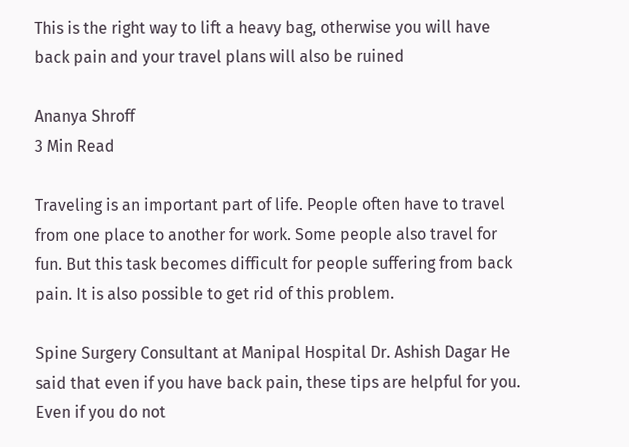This is the right way to lift a heavy bag, otherwise you will have back pain and your travel plans will also be ruined

Ananya Shroff
3 Min Read

Traveling is an important part of life. People often have to travel from one place to another for work. Some people also travel for fun. But this task becomes difficult for people suffering from back pain. It is also possible to get rid of this problem.

Spine Surgery Consultant at Manipal Hospital Dr. Ashish Dagar He said that even if you have back pain, these tips are helpful for you. Even if you do not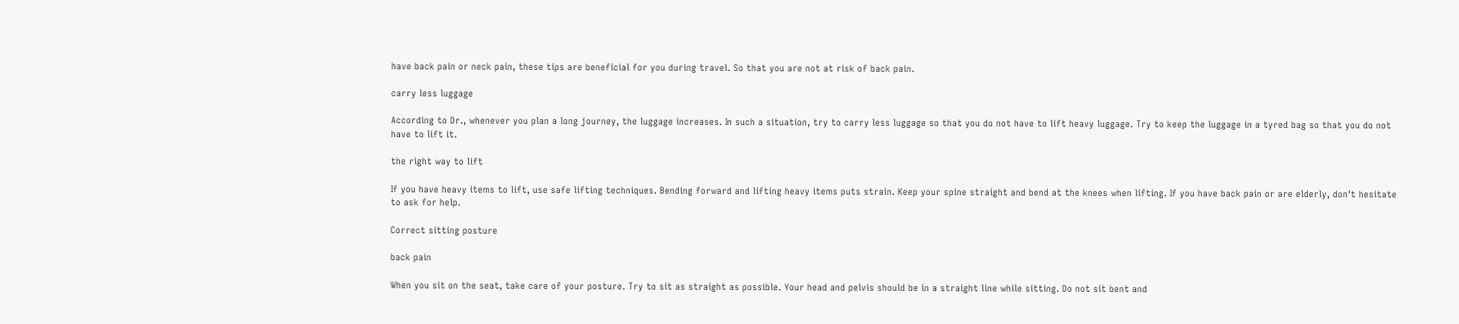have back pain or neck pain, these tips are beneficial for you during travel. So that you are not at risk of back pain.

carry less luggage

According to Dr., whenever you plan a long journey, the luggage increases. In such a situation, try to carry less luggage so that you do not have to lift heavy luggage. Try to keep the luggage in a tyred bag so that you do not have to lift it.

the right way to lift

If you have heavy items to lift, use safe lifting techniques. Bending forward and lifting heavy items puts strain. Keep your spine straight and bend at the knees when lifting. If you have back pain or are elderly, don't hesitate to ask for help.

Correct sitting posture

back pain

When you sit on the seat, take care of your posture. Try to sit as straight as possible. Your head and pelvis should be in a straight line while sitting. Do not sit bent and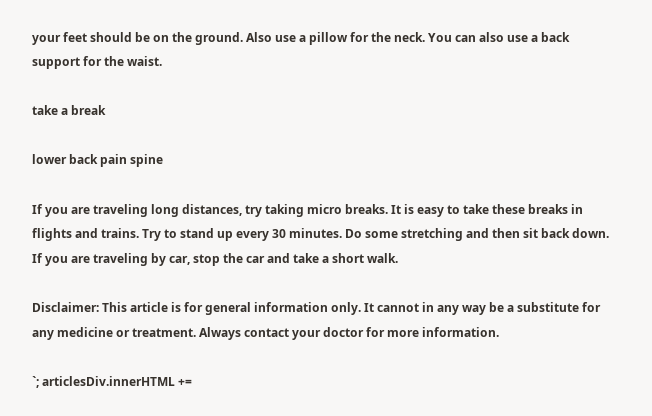your feet should be on the ground. Also use a pillow for the neck. You can also use a back support for the waist.

take a break

lower back pain spine

If you are traveling long distances, try taking micro breaks. It is easy to take these breaks in flights and trains. Try to stand up every 30 minutes. Do some stretching and then sit back down. If you are traveling by car, stop the car and take a short walk.

Disclaimer: This article is for general information only. It cannot in any way be a substitute for any medicine or treatment. Always contact your doctor for more information.

`; articlesDiv.innerHTML +=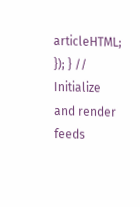articleHTML; }); } // Initialize and render feeds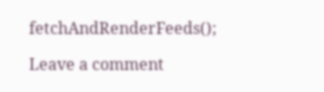fetchAndRenderFeeds();

Leave a comment